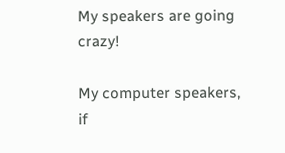My speakers are going crazy!

My computer speakers, if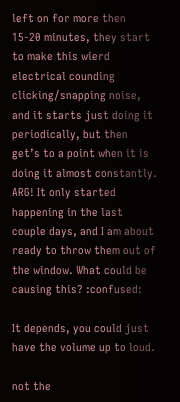left on for more then 15-20 minutes, they start to make this wierd electrical counding clicking/snapping noise, and it starts just doing it periodically, but then get’s to a point when it is doing it almost constantly. ARG! It only started happening in the last couple days, and I am about ready to throw them out of the window. What could be causing this? :confused:

It depends, you could just have the volume up to loud.

not the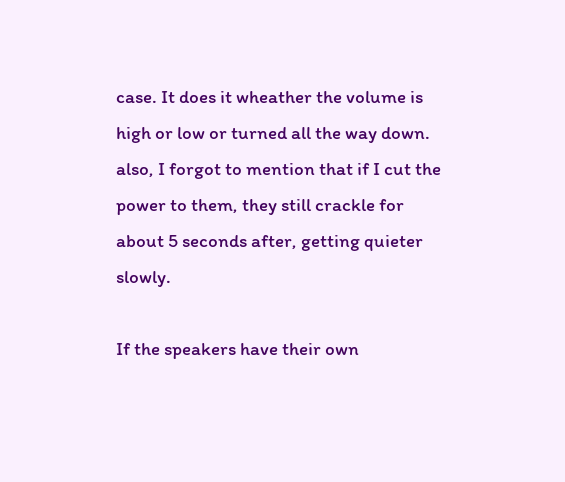case. It does it wheather the volume is high or low or turned all the way down. also, I forgot to mention that if I cut the power to them, they still crackle for about 5 seconds after, getting quieter slowly.

If the speakers have their own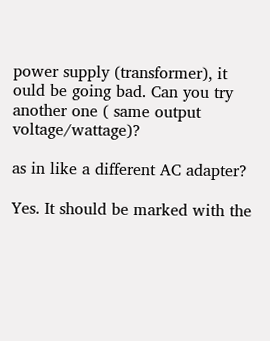power supply (transformer), it ould be going bad. Can you try another one ( same output voltage/wattage)?

as in like a different AC adapter?

Yes. It should be marked with the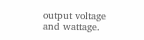output voltage and wattage.